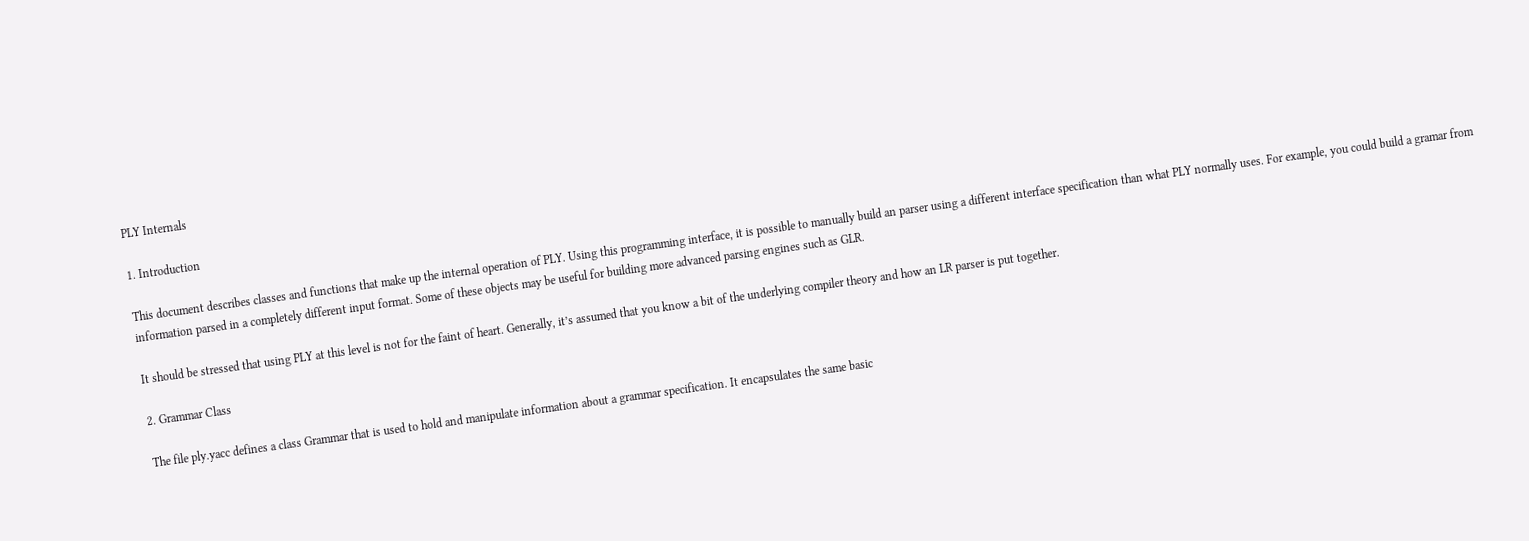PLY Internals

1. Introduction

This document describes classes and functions that make up the internal operation of PLY. Using this programming interface, it is possible to manually build an parser using a different interface specification than what PLY normally uses. For example, you could build a gramar from information parsed in a completely different input format. Some of these objects may be useful for building more advanced parsing engines such as GLR.

It should be stressed that using PLY at this level is not for the faint of heart. Generally, it’s assumed that you know a bit of the underlying compiler theory and how an LR parser is put together.

2. Grammar Class

The file ply.yacc defines a class Grammar that is used to hold and manipulate information about a grammar specification. It encapsulates the same basic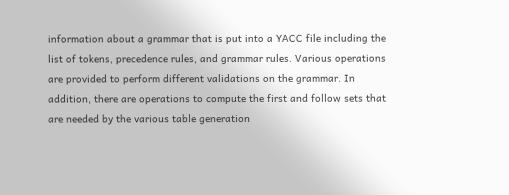information about a grammar that is put into a YACC file including the list of tokens, precedence rules, and grammar rules. Various operations are provided to perform different validations on the grammar. In addition, there are operations to compute the first and follow sets that are needed by the various table generation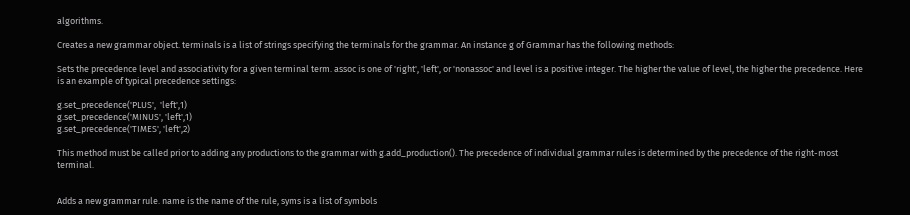algorithms.

Creates a new grammar object. terminals is a list of strings specifying the terminals for the grammar. An instance g of Grammar has the following methods:

Sets the precedence level and associativity for a given terminal term. assoc is one of 'right', 'left', or 'nonassoc' and level is a positive integer. The higher the value of level, the higher the precedence. Here is an example of typical precedence settings:

g.set_precedence('PLUS',  'left',1)
g.set_precedence('MINUS', 'left',1)
g.set_precedence('TIMES', 'left',2)

This method must be called prior to adding any productions to the grammar with g.add_production(). The precedence of individual grammar rules is determined by the precedence of the right-most terminal.


Adds a new grammar rule. name is the name of the rule, syms is a list of symbols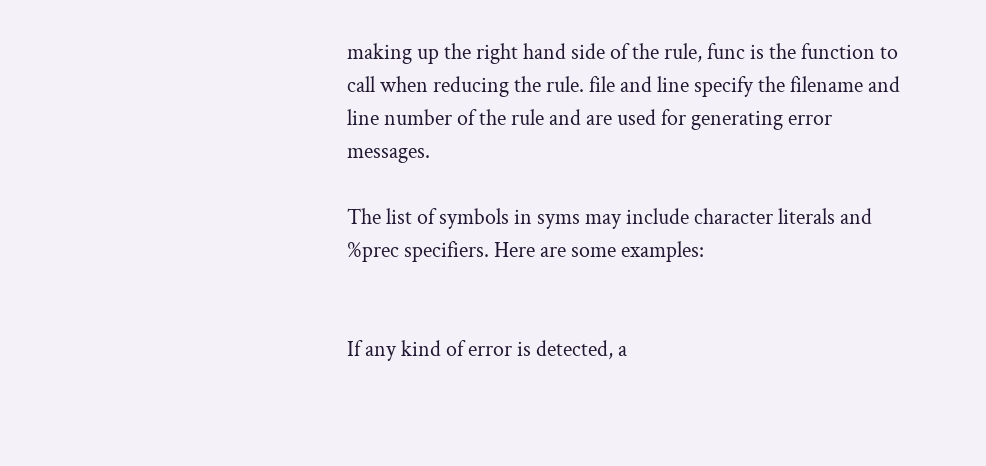making up the right hand side of the rule, func is the function to call when reducing the rule. file and line specify the filename and line number of the rule and are used for generating error messages.

The list of symbols in syms may include character literals and %prec specifiers. Here are some examples:


If any kind of error is detected, a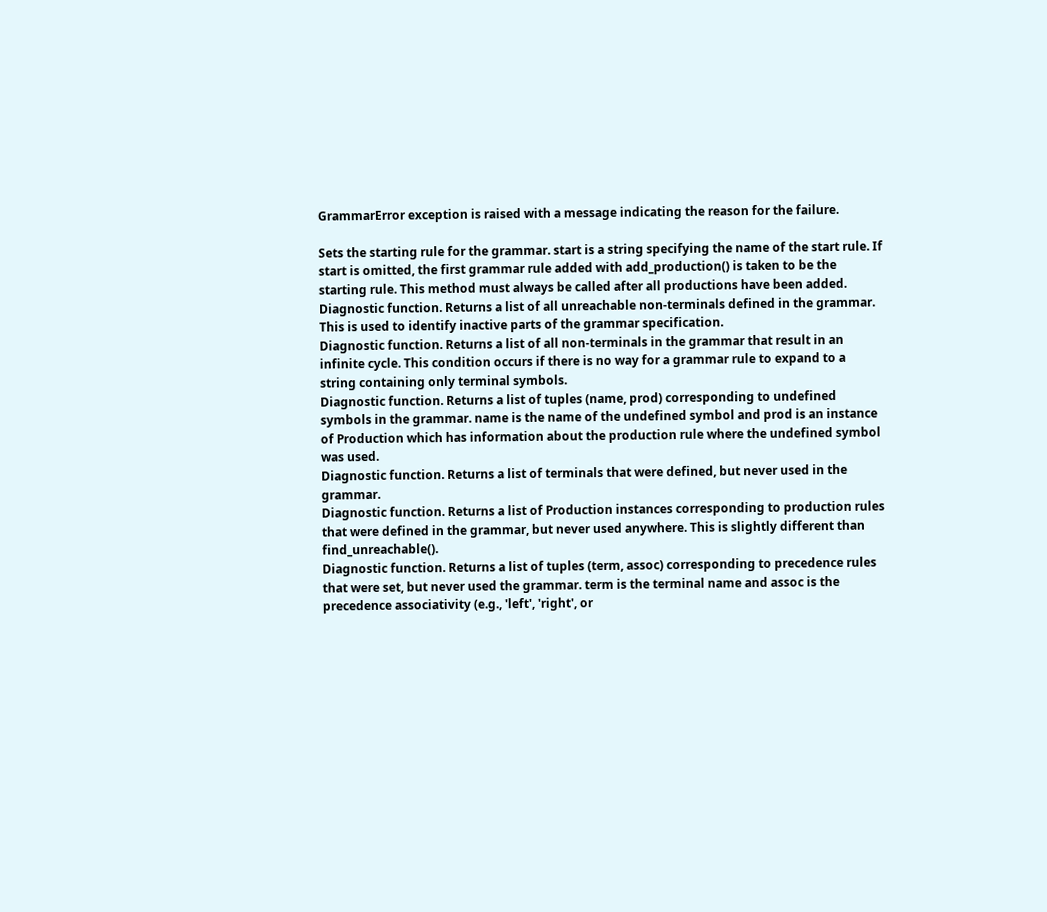GrammarError exception is raised with a message indicating the reason for the failure.

Sets the starting rule for the grammar. start is a string specifying the name of the start rule. If start is omitted, the first grammar rule added with add_production() is taken to be the starting rule. This method must always be called after all productions have been added.
Diagnostic function. Returns a list of all unreachable non-terminals defined in the grammar. This is used to identify inactive parts of the grammar specification.
Diagnostic function. Returns a list of all non-terminals in the grammar that result in an infinite cycle. This condition occurs if there is no way for a grammar rule to expand to a string containing only terminal symbols.
Diagnostic function. Returns a list of tuples (name, prod) corresponding to undefined symbols in the grammar. name is the name of the undefined symbol and prod is an instance of Production which has information about the production rule where the undefined symbol was used.
Diagnostic function. Returns a list of terminals that were defined, but never used in the grammar.
Diagnostic function. Returns a list of Production instances corresponding to production rules that were defined in the grammar, but never used anywhere. This is slightly different than find_unreachable().
Diagnostic function. Returns a list of tuples (term, assoc) corresponding to precedence rules that were set, but never used the grammar. term is the terminal name and assoc is the precedence associativity (e.g., 'left', 'right', or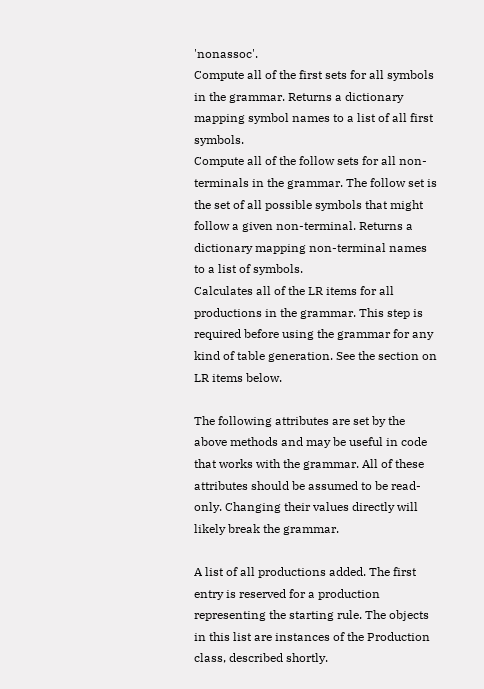'nonassoc'.
Compute all of the first sets for all symbols in the grammar. Returns a dictionary mapping symbol names to a list of all first symbols.
Compute all of the follow sets for all non-terminals in the grammar. The follow set is the set of all possible symbols that might follow a given non-terminal. Returns a dictionary mapping non-terminal names to a list of symbols.
Calculates all of the LR items for all productions in the grammar. This step is required before using the grammar for any kind of table generation. See the section on LR items below.

The following attributes are set by the above methods and may be useful in code that works with the grammar. All of these attributes should be assumed to be read-only. Changing their values directly will likely break the grammar.

A list of all productions added. The first entry is reserved for a production representing the starting rule. The objects in this list are instances of the Production class, described shortly.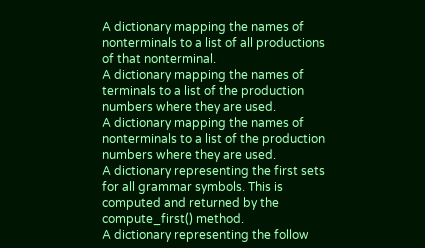A dictionary mapping the names of nonterminals to a list of all productions of that nonterminal.
A dictionary mapping the names of terminals to a list of the production numbers where they are used.
A dictionary mapping the names of nonterminals to a list of the production numbers where they are used.
A dictionary representing the first sets for all grammar symbols. This is computed and returned by the compute_first() method.
A dictionary representing the follow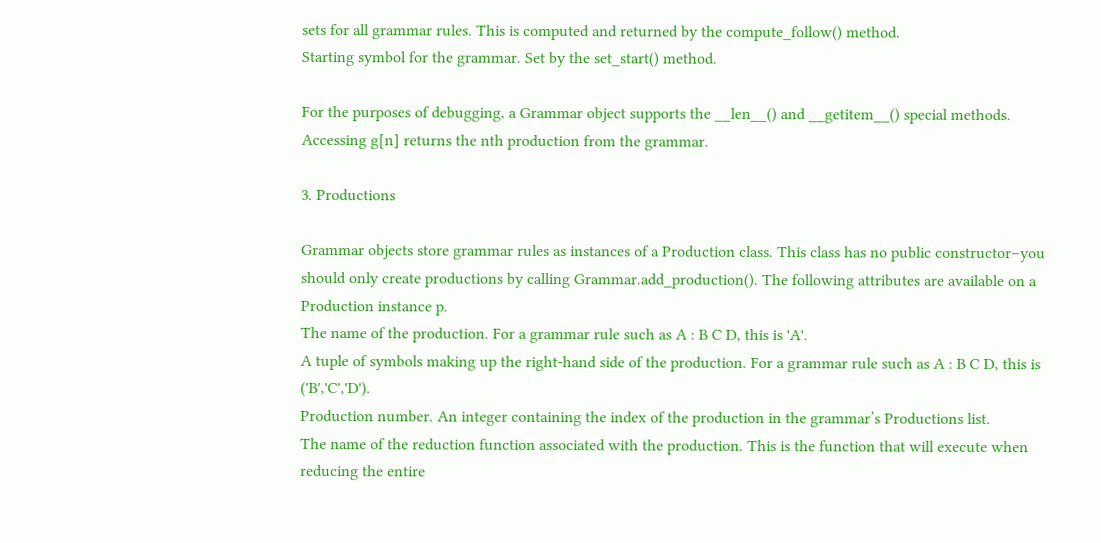sets for all grammar rules. This is computed and returned by the compute_follow() method.
Starting symbol for the grammar. Set by the set_start() method.

For the purposes of debugging, a Grammar object supports the __len__() and __getitem__() special methods. Accessing g[n] returns the nth production from the grammar.

3. Productions

Grammar objects store grammar rules as instances of a Production class. This class has no public constructor–you should only create productions by calling Grammar.add_production(). The following attributes are available on a Production instance p.
The name of the production. For a grammar rule such as A : B C D, this is 'A'.
A tuple of symbols making up the right-hand side of the production. For a grammar rule such as A : B C D, this is ('B','C','D').
Production number. An integer containing the index of the production in the grammar’s Productions list.
The name of the reduction function associated with the production. This is the function that will execute when reducing the entire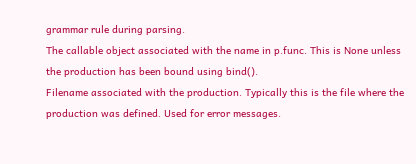grammar rule during parsing.
The callable object associated with the name in p.func. This is None unless the production has been bound using bind().
Filename associated with the production. Typically this is the file where the production was defined. Used for error messages.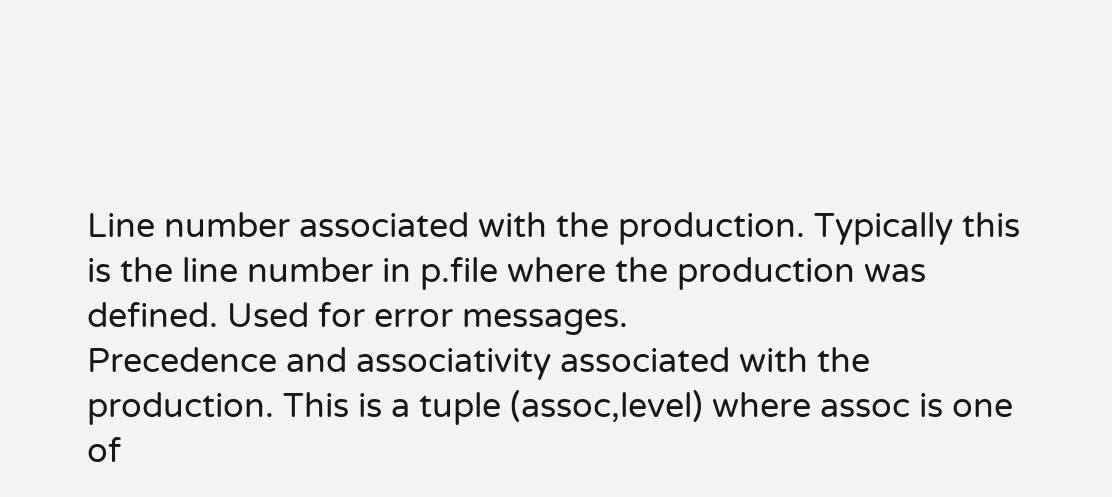Line number associated with the production. Typically this is the line number in p.file where the production was defined. Used for error messages.
Precedence and associativity associated with the production. This is a tuple (assoc,level) where assoc is one of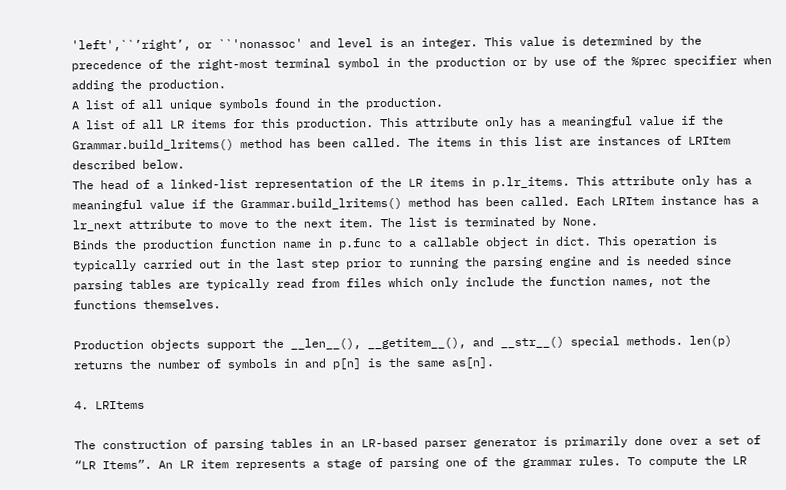'left',``’right’, or ``'nonassoc' and level is an integer. This value is determined by the precedence of the right-most terminal symbol in the production or by use of the %prec specifier when adding the production.
A list of all unique symbols found in the production.
A list of all LR items for this production. This attribute only has a meaningful value if the Grammar.build_lritems() method has been called. The items in this list are instances of LRItem described below.
The head of a linked-list representation of the LR items in p.lr_items. This attribute only has a meaningful value if the Grammar.build_lritems() method has been called. Each LRItem instance has a lr_next attribute to move to the next item. The list is terminated by None.
Binds the production function name in p.func to a callable object in dict. This operation is typically carried out in the last step prior to running the parsing engine and is needed since parsing tables are typically read from files which only include the function names, not the functions themselves.

Production objects support the __len__(), __getitem__(), and __str__() special methods. len(p) returns the number of symbols in and p[n] is the same as[n].

4. LRItems

The construction of parsing tables in an LR-based parser generator is primarily done over a set of “LR Items”. An LR item represents a stage of parsing one of the grammar rules. To compute the LR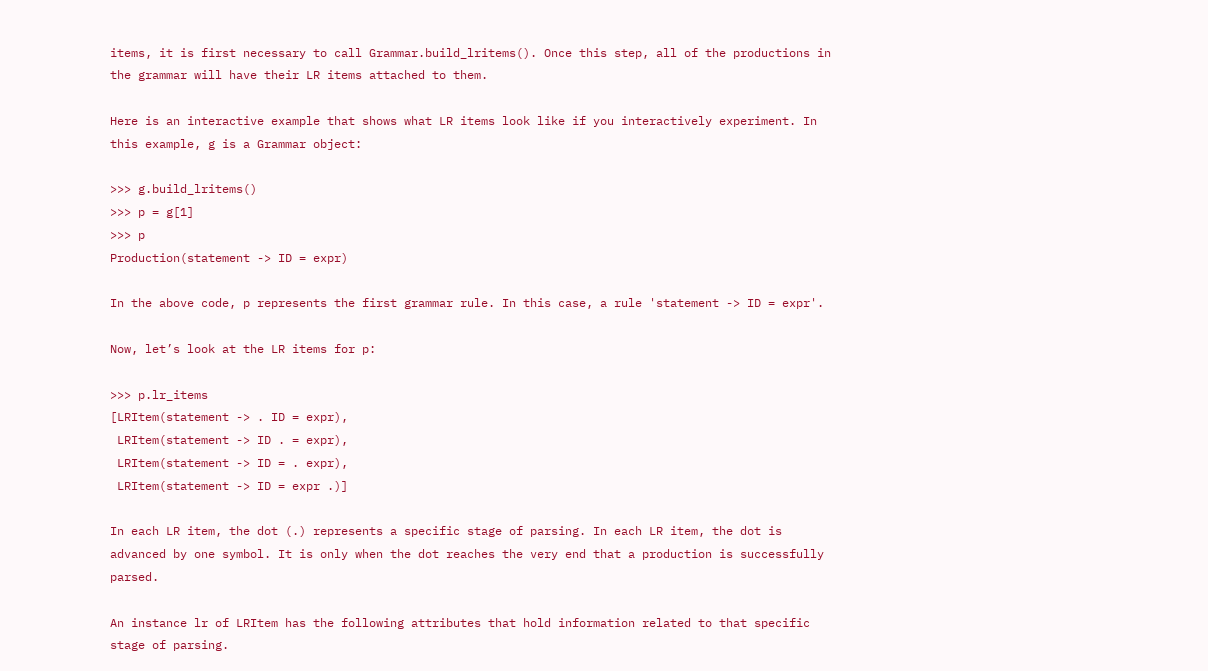items, it is first necessary to call Grammar.build_lritems(). Once this step, all of the productions in the grammar will have their LR items attached to them.

Here is an interactive example that shows what LR items look like if you interactively experiment. In this example, g is a Grammar object:

>>> g.build_lritems()
>>> p = g[1]
>>> p
Production(statement -> ID = expr)

In the above code, p represents the first grammar rule. In this case, a rule 'statement -> ID = expr'.

Now, let’s look at the LR items for p:

>>> p.lr_items
[LRItem(statement -> . ID = expr),
 LRItem(statement -> ID . = expr),
 LRItem(statement -> ID = . expr),
 LRItem(statement -> ID = expr .)]

In each LR item, the dot (.) represents a specific stage of parsing. In each LR item, the dot is advanced by one symbol. It is only when the dot reaches the very end that a production is successfully parsed.

An instance lr of LRItem has the following attributes that hold information related to that specific stage of parsing.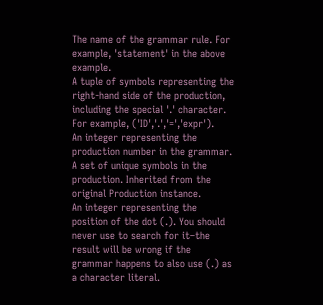The name of the grammar rule. For example, 'statement' in the above example.
A tuple of symbols representing the right-hand side of the production, including the special '.' character. For example, ('ID','.','=','expr').
An integer representing the production number in the grammar.
A set of unique symbols in the production. Inherited from the original Production instance.
An integer representing the position of the dot (.). You should never use to search for it–the result will be wrong if the grammar happens to also use (.) as a character literal.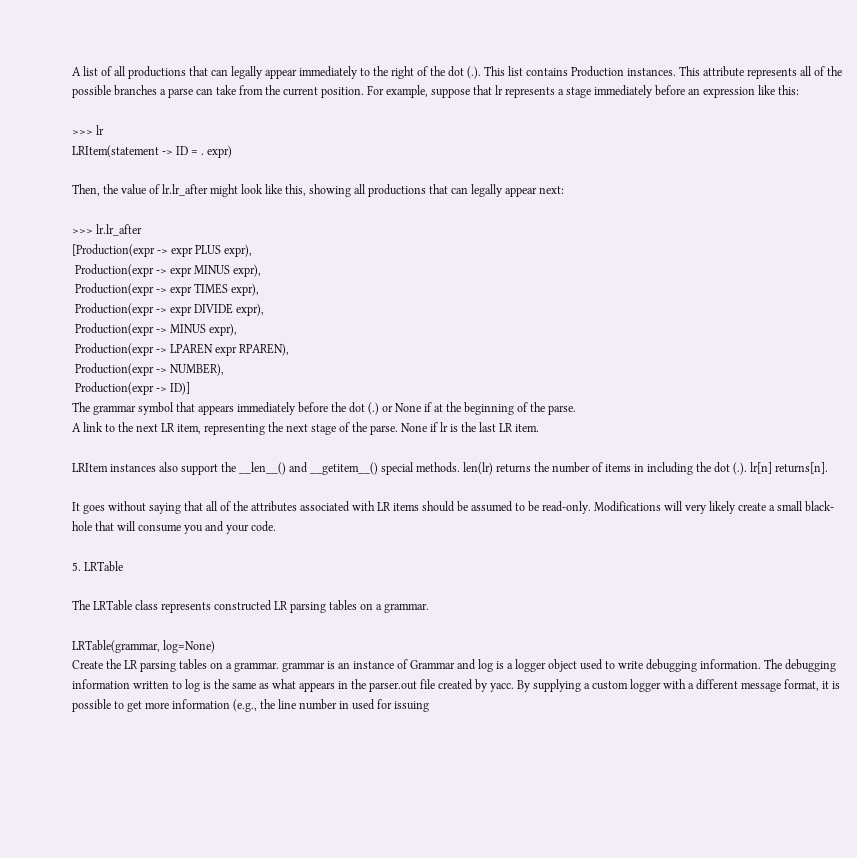A list of all productions that can legally appear immediately to the right of the dot (.). This list contains Production instances. This attribute represents all of the possible branches a parse can take from the current position. For example, suppose that lr represents a stage immediately before an expression like this:

>>> lr
LRItem(statement -> ID = . expr)

Then, the value of lr.lr_after might look like this, showing all productions that can legally appear next:

>>> lr.lr_after
[Production(expr -> expr PLUS expr),
 Production(expr -> expr MINUS expr),
 Production(expr -> expr TIMES expr),
 Production(expr -> expr DIVIDE expr),
 Production(expr -> MINUS expr),
 Production(expr -> LPAREN expr RPAREN),
 Production(expr -> NUMBER),
 Production(expr -> ID)]
The grammar symbol that appears immediately before the dot (.) or None if at the beginning of the parse.
A link to the next LR item, representing the next stage of the parse. None if lr is the last LR item.

LRItem instances also support the __len__() and __getitem__() special methods. len(lr) returns the number of items in including the dot (.). lr[n] returns[n].

It goes without saying that all of the attributes associated with LR items should be assumed to be read-only. Modifications will very likely create a small black-hole that will consume you and your code.

5. LRTable

The LRTable class represents constructed LR parsing tables on a grammar.

LRTable(grammar, log=None)
Create the LR parsing tables on a grammar. grammar is an instance of Grammar and log is a logger object used to write debugging information. The debugging information written to log is the same as what appears in the parser.out file created by yacc. By supplying a custom logger with a different message format, it is possible to get more information (e.g., the line number in used for issuing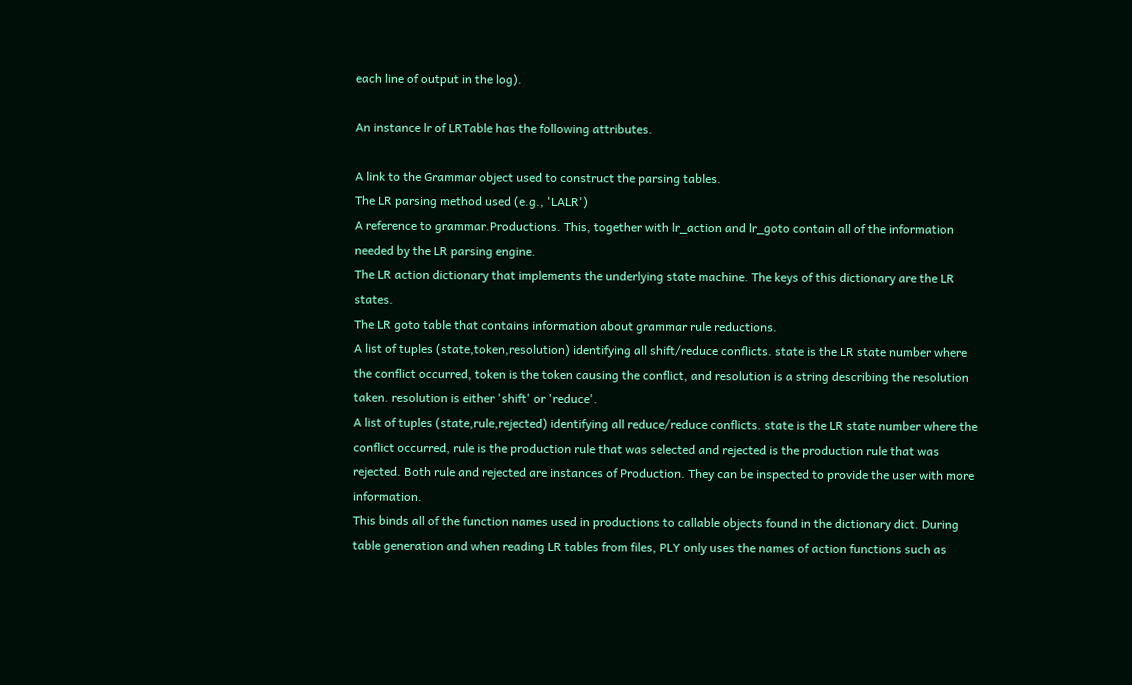each line of output in the log).

An instance lr of LRTable has the following attributes.

A link to the Grammar object used to construct the parsing tables.
The LR parsing method used (e.g., 'LALR')
A reference to grammar.Productions. This, together with lr_action and lr_goto contain all of the information needed by the LR parsing engine.
The LR action dictionary that implements the underlying state machine. The keys of this dictionary are the LR states.
The LR goto table that contains information about grammar rule reductions.
A list of tuples (state,token,resolution) identifying all shift/reduce conflicts. state is the LR state number where the conflict occurred, token is the token causing the conflict, and resolution is a string describing the resolution taken. resolution is either 'shift' or 'reduce'.
A list of tuples (state,rule,rejected) identifying all reduce/reduce conflicts. state is the LR state number where the conflict occurred, rule is the production rule that was selected and rejected is the production rule that was rejected. Both rule and rejected are instances of Production. They can be inspected to provide the user with more information.
This binds all of the function names used in productions to callable objects found in the dictionary dict. During table generation and when reading LR tables from files, PLY only uses the names of action functions such as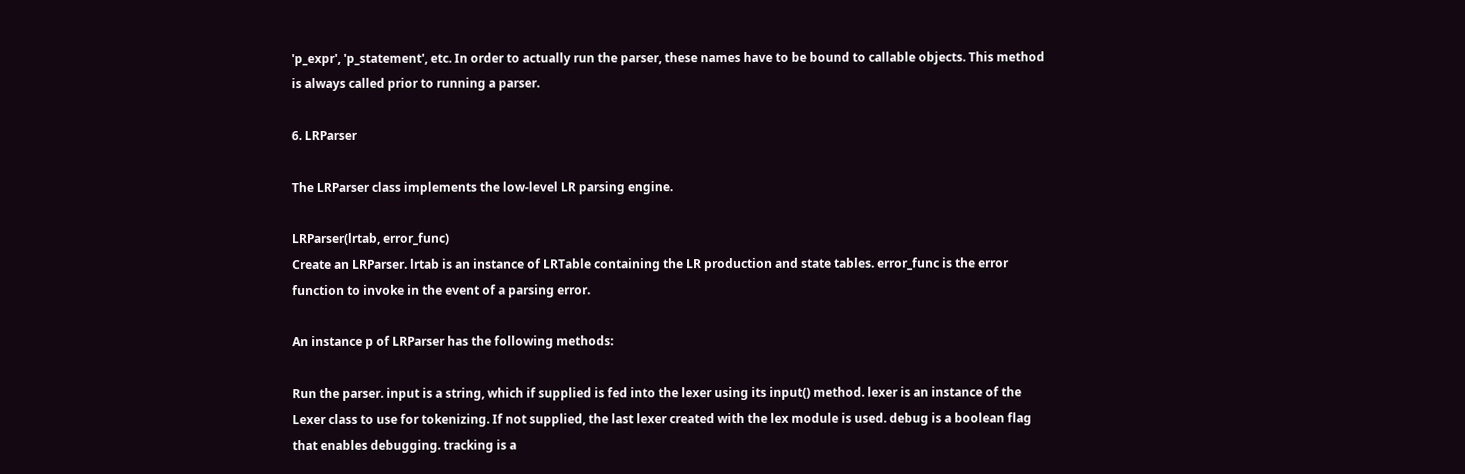'p_expr', 'p_statement', etc. In order to actually run the parser, these names have to be bound to callable objects. This method is always called prior to running a parser.

6. LRParser

The LRParser class implements the low-level LR parsing engine.

LRParser(lrtab, error_func)
Create an LRParser. lrtab is an instance of LRTable containing the LR production and state tables. error_func is the error function to invoke in the event of a parsing error.

An instance p of LRParser has the following methods:

Run the parser. input is a string, which if supplied is fed into the lexer using its input() method. lexer is an instance of the Lexer class to use for tokenizing. If not supplied, the last lexer created with the lex module is used. debug is a boolean flag that enables debugging. tracking is a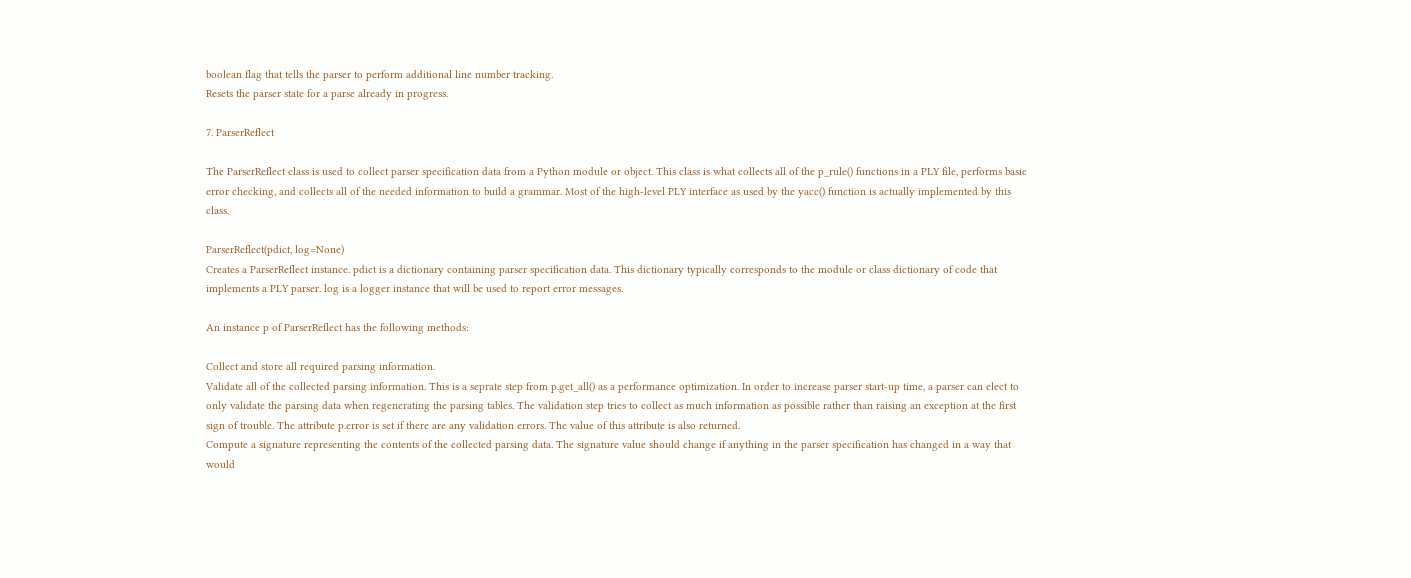boolean flag that tells the parser to perform additional line number tracking.
Resets the parser state for a parse already in progress.

7. ParserReflect

The ParserReflect class is used to collect parser specification data from a Python module or object. This class is what collects all of the p_rule() functions in a PLY file, performs basic error checking, and collects all of the needed information to build a grammar. Most of the high-level PLY interface as used by the yacc() function is actually implemented by this class.

ParserReflect(pdict, log=None)
Creates a ParserReflect instance. pdict is a dictionary containing parser specification data. This dictionary typically corresponds to the module or class dictionary of code that implements a PLY parser. log is a logger instance that will be used to report error messages.

An instance p of ParserReflect has the following methods:

Collect and store all required parsing information.
Validate all of the collected parsing information. This is a seprate step from p.get_all() as a performance optimization. In order to increase parser start-up time, a parser can elect to only validate the parsing data when regenerating the parsing tables. The validation step tries to collect as much information as possible rather than raising an exception at the first sign of trouble. The attribute p.error is set if there are any validation errors. The value of this attribute is also returned.
Compute a signature representing the contents of the collected parsing data. The signature value should change if anything in the parser specification has changed in a way that would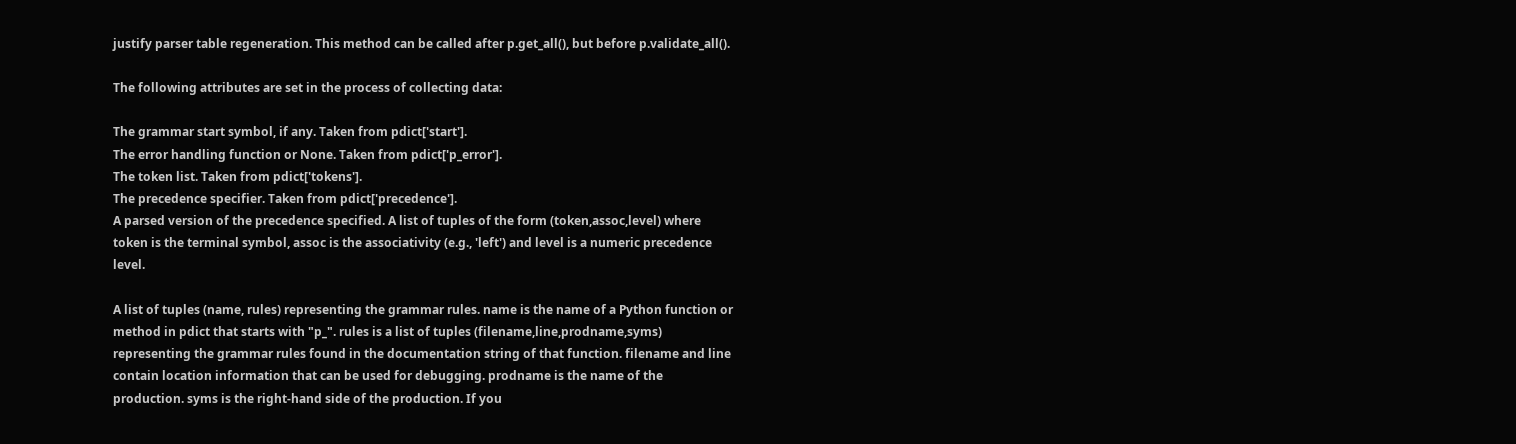justify parser table regeneration. This method can be called after p.get_all(), but before p.validate_all().

The following attributes are set in the process of collecting data:

The grammar start symbol, if any. Taken from pdict['start'].
The error handling function or None. Taken from pdict['p_error'].
The token list. Taken from pdict['tokens'].
The precedence specifier. Taken from pdict['precedence'].
A parsed version of the precedence specified. A list of tuples of the form (token,assoc,level) where token is the terminal symbol, assoc is the associativity (e.g., 'left') and level is a numeric precedence level.

A list of tuples (name, rules) representing the grammar rules. name is the name of a Python function or method in pdict that starts with "p_". rules is a list of tuples (filename,line,prodname,syms) representing the grammar rules found in the documentation string of that function. filename and line contain location information that can be used for debugging. prodname is the name of the production. syms is the right-hand side of the production. If you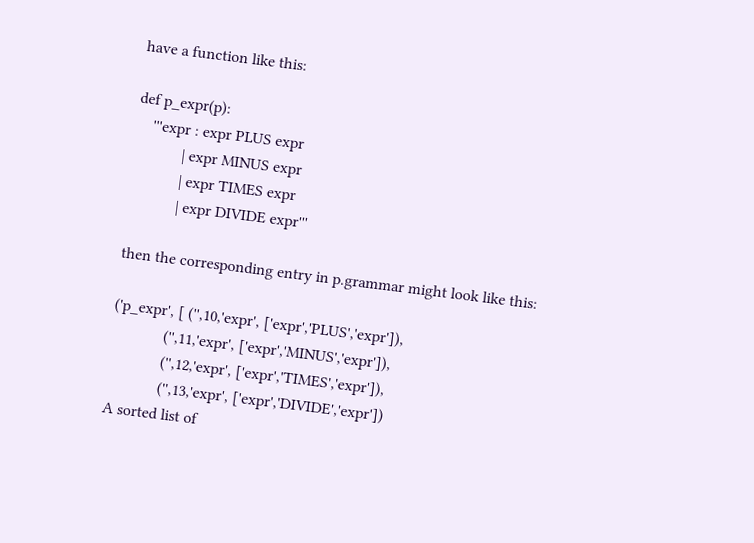have a function like this:

def p_expr(p):
    '''expr : expr PLUS expr
            | expr MINUS expr
            | expr TIMES expr
            | expr DIVIDE expr'''

then the corresponding entry in p.grammar might look like this:

('p_expr', [ ('',10,'expr', ['expr','PLUS','expr']),
             ('',11,'expr', ['expr','MINUS','expr']),
             ('',12,'expr', ['expr','TIMES','expr']),
             ('',13,'expr', ['expr','DIVIDE','expr'])
A sorted list of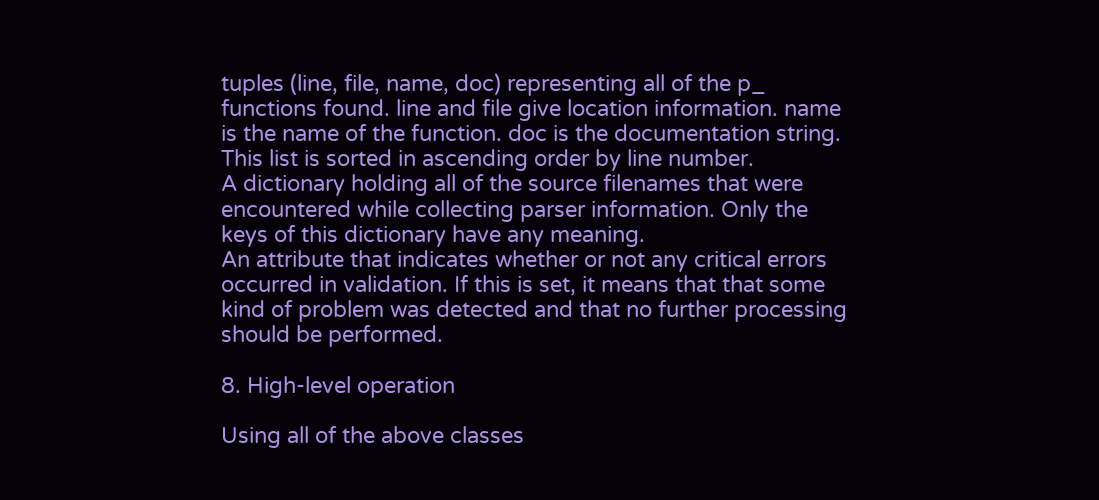tuples (line, file, name, doc) representing all of the p_ functions found. line and file give location information. name is the name of the function. doc is the documentation string. This list is sorted in ascending order by line number.
A dictionary holding all of the source filenames that were encountered while collecting parser information. Only the keys of this dictionary have any meaning.
An attribute that indicates whether or not any critical errors occurred in validation. If this is set, it means that that some kind of problem was detected and that no further processing should be performed.

8. High-level operation

Using all of the above classes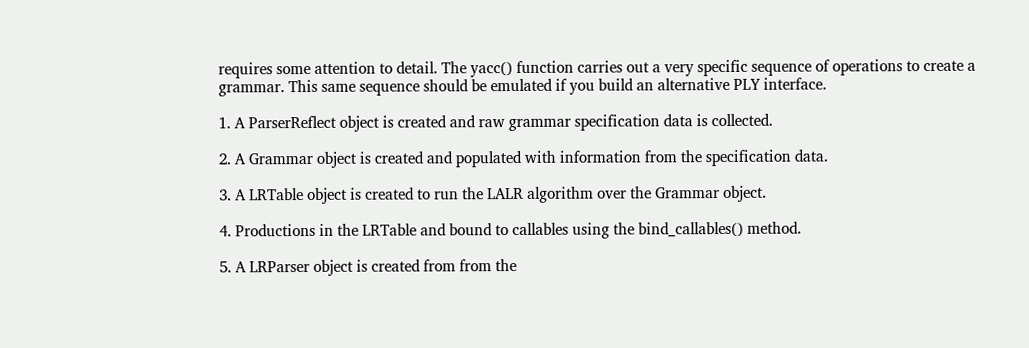requires some attention to detail. The yacc() function carries out a very specific sequence of operations to create a grammar. This same sequence should be emulated if you build an alternative PLY interface.

1. A ParserReflect object is created and raw grammar specification data is collected.

2. A Grammar object is created and populated with information from the specification data.

3. A LRTable object is created to run the LALR algorithm over the Grammar object.

4. Productions in the LRTable and bound to callables using the bind_callables() method.

5. A LRParser object is created from from the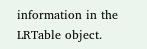information in the LRTable object.